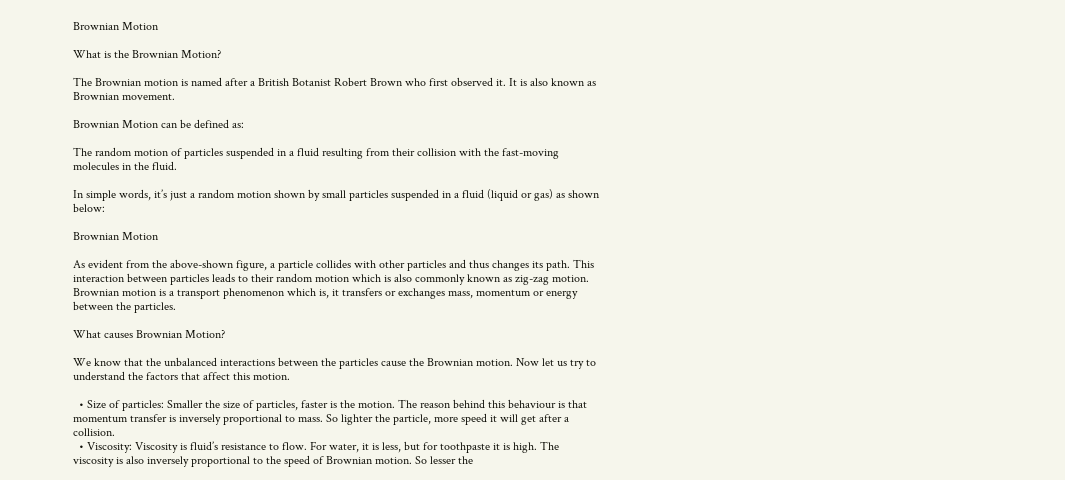Brownian Motion

What is the Brownian Motion?

The Brownian motion is named after a British Botanist Robert Brown who first observed it. It is also known as Brownian movement.

Brownian Motion can be defined as:

The random motion of particles suspended in a fluid resulting from their collision with the fast-moving molecules in the fluid.

In simple words, it’s just a random motion shown by small particles suspended in a fluid (liquid or gas) as shown below:

Brownian Motion

As evident from the above-shown figure, a particle collides with other particles and thus changes its path. This interaction between particles leads to their random motion which is also commonly known as zig-zag motion. Brownian motion is a transport phenomenon which is, it transfers or exchanges mass, momentum or energy between the particles.

What causes Brownian Motion?

We know that the unbalanced interactions between the particles cause the Brownian motion. Now let us try to understand the factors that affect this motion.

  • Size of particles: Smaller the size of particles, faster is the motion. The reason behind this behaviour is that momentum transfer is inversely proportional to mass. So lighter the particle, more speed it will get after a collision.
  • Viscosity: Viscosity is fluid’s resistance to flow. For water, it is less, but for toothpaste it is high. The viscosity is also inversely proportional to the speed of Brownian motion. So lesser the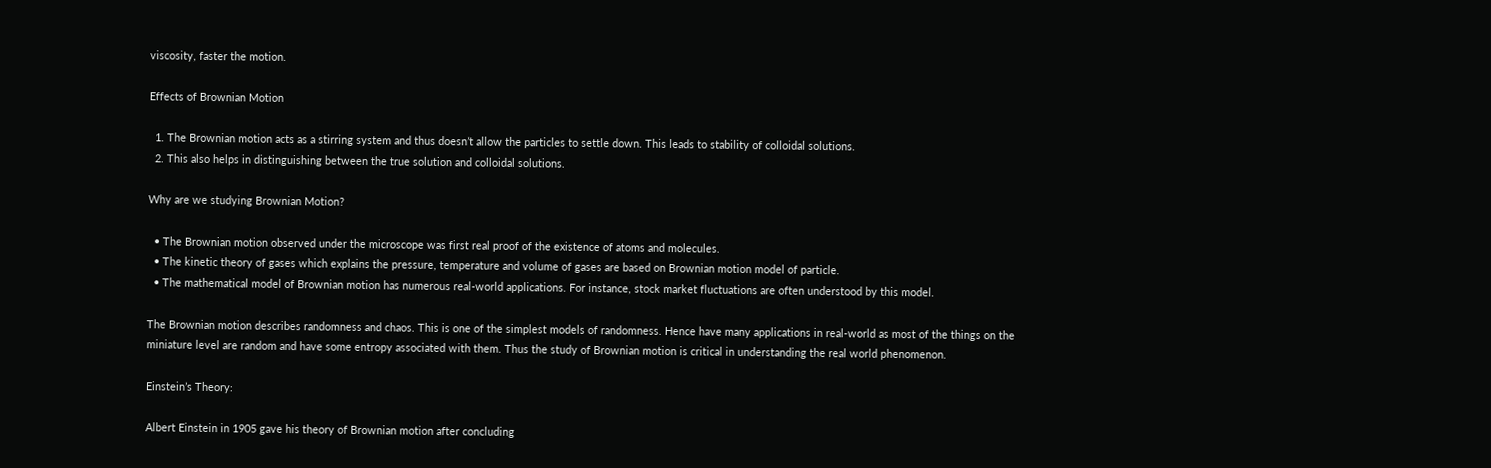viscosity, faster the motion.

Effects of Brownian Motion

  1. The Brownian motion acts as a stirring system and thus doesn’t allow the particles to settle down. This leads to stability of colloidal solutions.
  2. This also helps in distinguishing between the true solution and colloidal solutions.

Why are we studying Brownian Motion?

  • The Brownian motion observed under the microscope was first real proof of the existence of atoms and molecules.
  • The kinetic theory of gases which explains the pressure, temperature and volume of gases are based on Brownian motion model of particle.
  • The mathematical model of Brownian motion has numerous real-world applications. For instance, stock market fluctuations are often understood by this model.

The Brownian motion describes randomness and chaos. This is one of the simplest models of randomness. Hence have many applications in real-world as most of the things on the miniature level are random and have some entropy associated with them. Thus the study of Brownian motion is critical in understanding the real world phenomenon.

Einstein’s Theory:

Albert Einstein in 1905 gave his theory of Brownian motion after concluding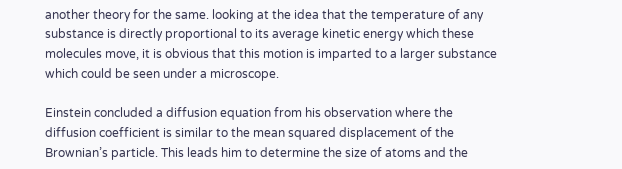another theory for the same. looking at the idea that the temperature of any substance is directly proportional to its average kinetic energy which these molecules move, it is obvious that this motion is imparted to a larger substance which could be seen under a microscope.

Einstein concluded a diffusion equation from his observation where the diffusion coefficient is similar to the mean squared displacement of the Brownian’s particle. This leads him to determine the size of atoms and the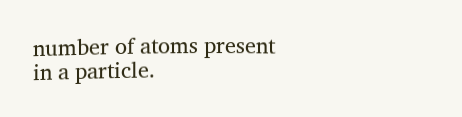number of atoms present in a particle.